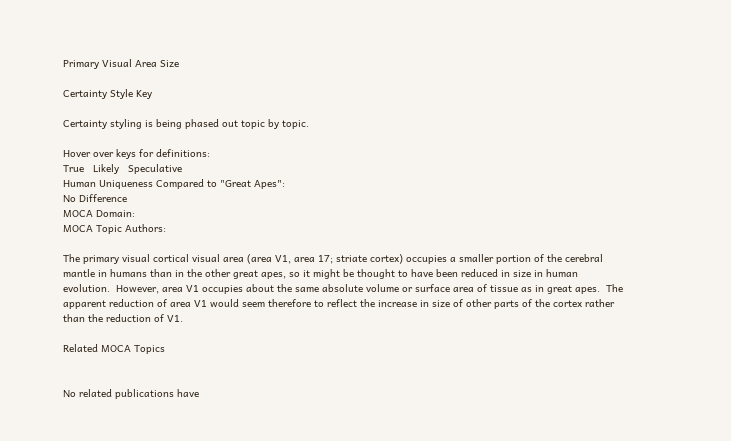Primary Visual Area Size

Certainty Style Key

Certainty styling is being phased out topic by topic.

Hover over keys for definitions:
True   Likely   Speculative
Human Uniqueness Compared to "Great Apes":
No Difference
MOCA Domain:
MOCA Topic Authors:

The primary visual cortical visual area (area V1, area 17; striate cortex) occupies a smaller portion of the cerebral mantle in humans than in the other great apes, so it might be thought to have been reduced in size in human evolution.  However, area V1 occupies about the same absolute volume or surface area of tissue as in great apes.  The apparent reduction of area V1 would seem therefore to reflect the increase in size of other parts of the cortex rather than the reduction of V1.

Related MOCA Topics


No related publications have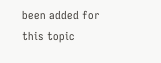been added for this topic